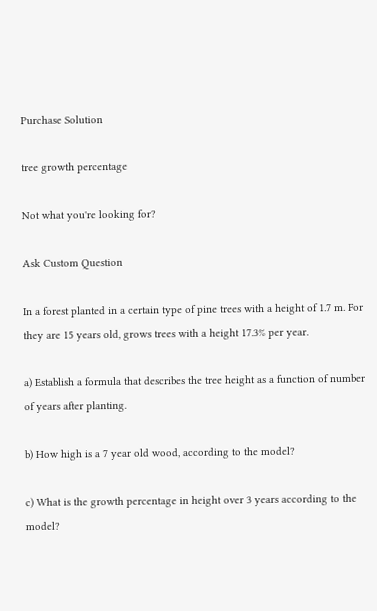Purchase Solution

tree growth percentage

Not what you're looking for?

Ask Custom Question

In a forest planted in a certain type of pine trees with a height of 1.7 m. For they are 15 years old, grows trees with a height 17.3% per year.

a) Establish a formula that describes the tree height as a function of number of years after planting.

b) How high is a 7 year old wood, according to the model?

c) What is the growth percentage in height over 3 years according to the model?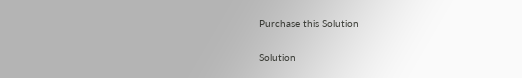Purchase this Solution

Solution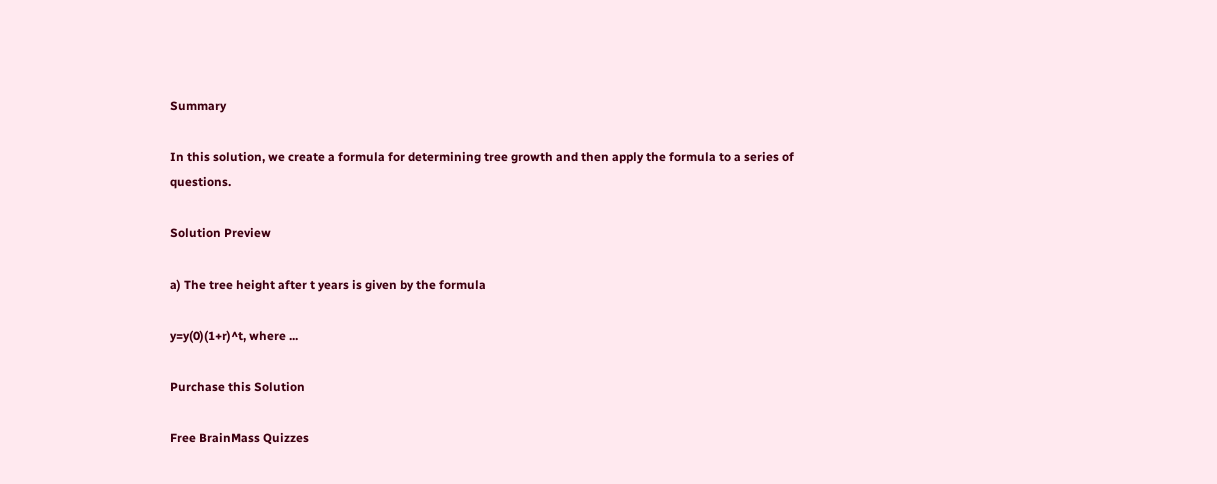Summary

In this solution, we create a formula for determining tree growth and then apply the formula to a series of questions.

Solution Preview

a) The tree height after t years is given by the formula

y=y(0)(1+r)^t, where ...

Purchase this Solution

Free BrainMass Quizzes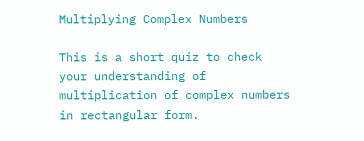Multiplying Complex Numbers

This is a short quiz to check your understanding of multiplication of complex numbers in rectangular form.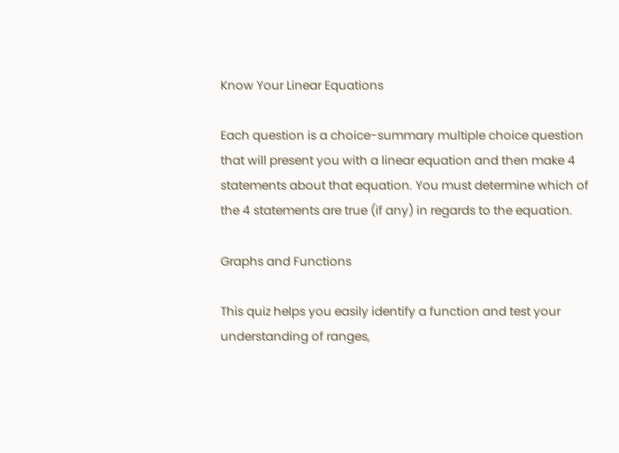Know Your Linear Equations

Each question is a choice-summary multiple choice question that will present you with a linear equation and then make 4 statements about that equation. You must determine which of the 4 statements are true (if any) in regards to the equation.

Graphs and Functions

This quiz helps you easily identify a function and test your understanding of ranges,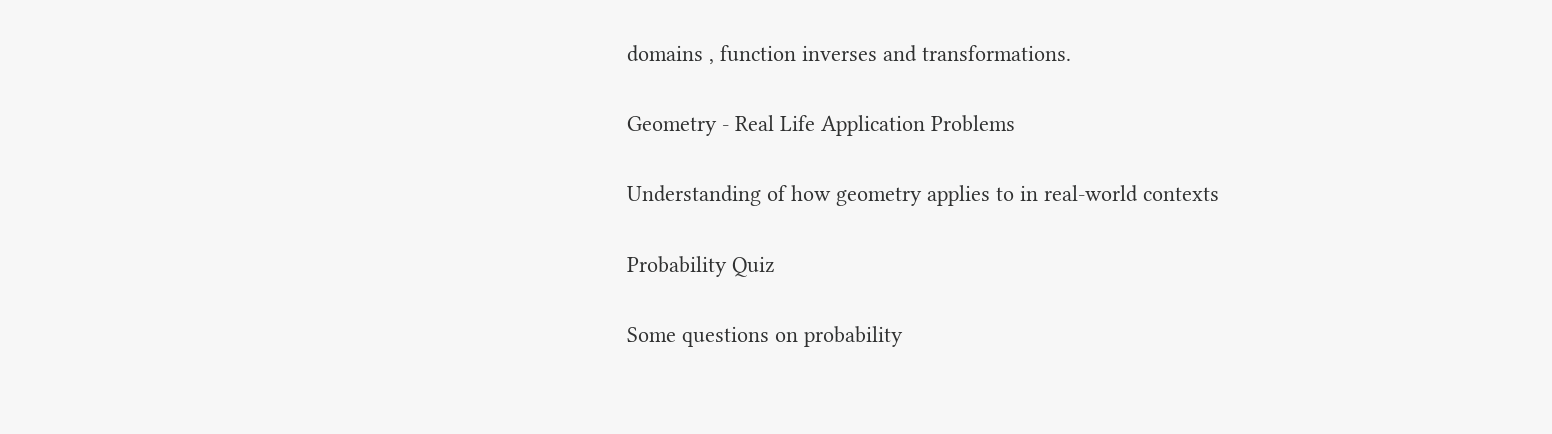domains , function inverses and transformations.

Geometry - Real Life Application Problems

Understanding of how geometry applies to in real-world contexts

Probability Quiz

Some questions on probability